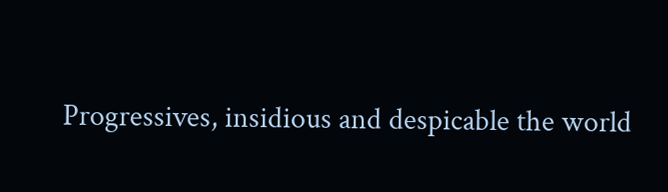Progressives, insidious and despicable the world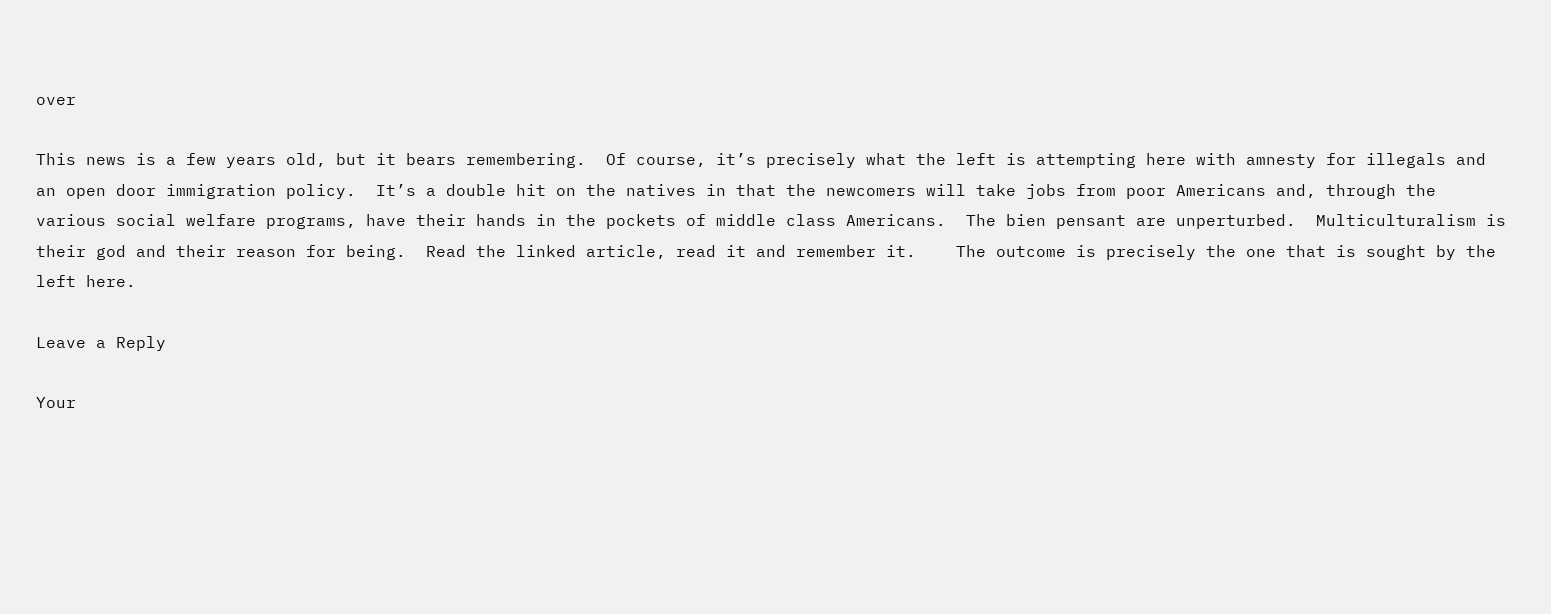over

This news is a few years old, but it bears remembering.  Of course, it’s precisely what the left is attempting here with amnesty for illegals and an open door immigration policy.  It’s a double hit on the natives in that the newcomers will take jobs from poor Americans and, through the various social welfare programs, have their hands in the pockets of middle class Americans.  The bien pensant are unperturbed.  Multiculturalism is their god and their reason for being.  Read the linked article, read it and remember it.    The outcome is precisely the one that is sought by the left here.

Leave a Reply

Your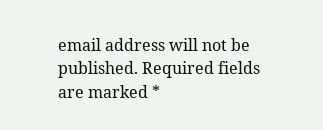email address will not be published. Required fields are marked *